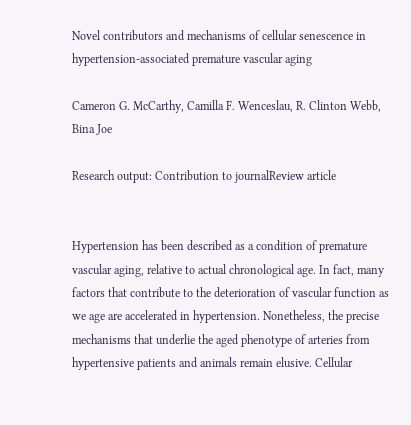Novel contributors and mechanisms of cellular senescence in hypertension-associated premature vascular aging

Cameron G. McCarthy, Camilla F. Wenceslau, R. Clinton Webb, Bina Joe

Research output: Contribution to journalReview article


Hypertension has been described as a condition of premature vascular aging, relative to actual chronological age. In fact, many factors that contribute to the deterioration of vascular function as we age are accelerated in hypertension. Nonetheless, the precise mechanisms that underlie the aged phenotype of arteries from hypertensive patients and animals remain elusive. Cellular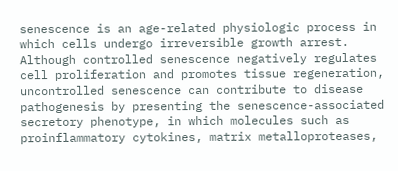senescence is an age-related physiologic process in which cells undergo irreversible growth arrest. Although controlled senescence negatively regulates cell proliferation and promotes tissue regeneration, uncontrolled senescence can contribute to disease pathogenesis by presenting the senescence-associated secretory phenotype, in which molecules such as proinflammatory cytokines, matrix metalloproteases,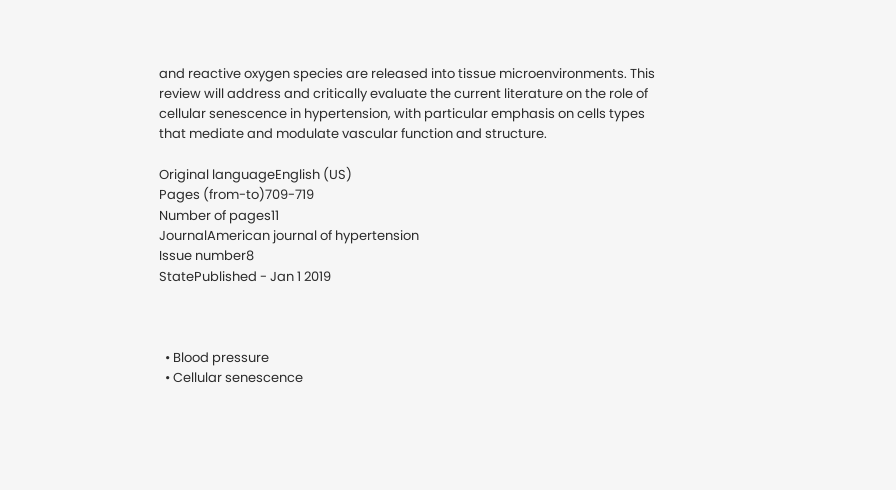and reactive oxygen species are released into tissue microenvironments. This review will address and critically evaluate the current literature on the role of cellular senescence in hypertension, with particular emphasis on cells types that mediate and modulate vascular function and structure.

Original languageEnglish (US)
Pages (from-to)709-719
Number of pages11
JournalAmerican journal of hypertension
Issue number8
StatePublished - Jan 1 2019



  • Blood pressure
  • Cellular senescence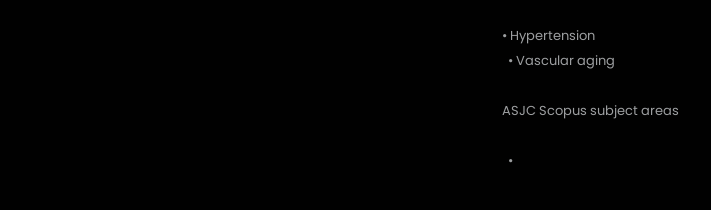• Hypertension
  • Vascular aging

ASJC Scopus subject areas

  •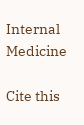Internal Medicine

Cite this